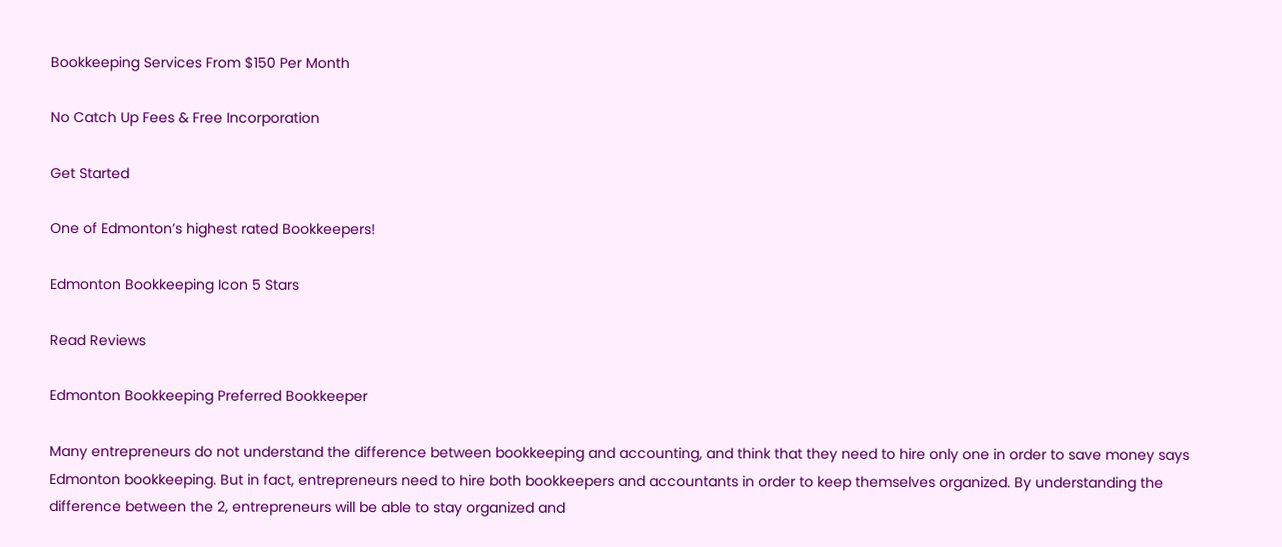Bookkeeping Services From $150 Per Month

No Catch Up Fees & Free Incorporation

Get Started

One of Edmonton’s highest rated Bookkeepers!

Edmonton Bookkeeping Icon 5 Stars

Read Reviews

Edmonton Bookkeeping Preferred Bookkeeper

Many entrepreneurs do not understand the difference between bookkeeping and accounting, and think that they need to hire only one in order to save money says Edmonton bookkeeping. But in fact, entrepreneurs need to hire both bookkeepers and accountants in order to keep themselves organized. By understanding the difference between the 2, entrepreneurs will be able to stay organized and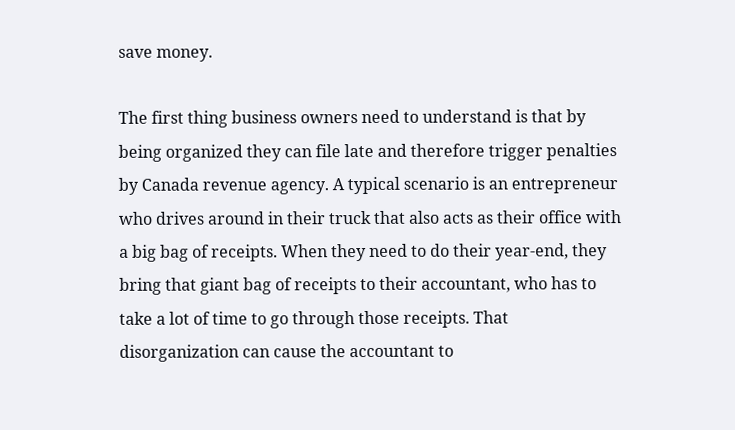save money.

The first thing business owners need to understand is that by being organized they can file late and therefore trigger penalties by Canada revenue agency. A typical scenario is an entrepreneur who drives around in their truck that also acts as their office with a big bag of receipts. When they need to do their year-end, they bring that giant bag of receipts to their accountant, who has to take a lot of time to go through those receipts. That disorganization can cause the accountant to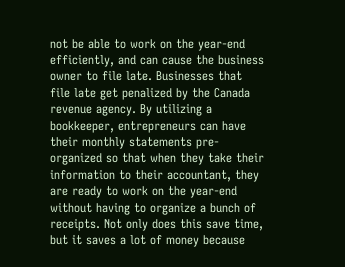not be able to work on the year-end efficiently, and can cause the business owner to file late. Businesses that file late get penalized by the Canada revenue agency. By utilizing a bookkeeper, entrepreneurs can have their monthly statements pre-organized so that when they take their information to their accountant, they are ready to work on the year-end without having to organize a bunch of receipts. Not only does this save time, but it saves a lot of money because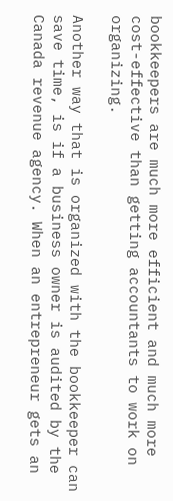bookkeepers are much more efficient and much more cost-effective than getting accountants to work on organizing.

Another way that is organized with the bookkeeper can save time, is if a business owner is audited by the Canada revenue agency. When an entrepreneur gets an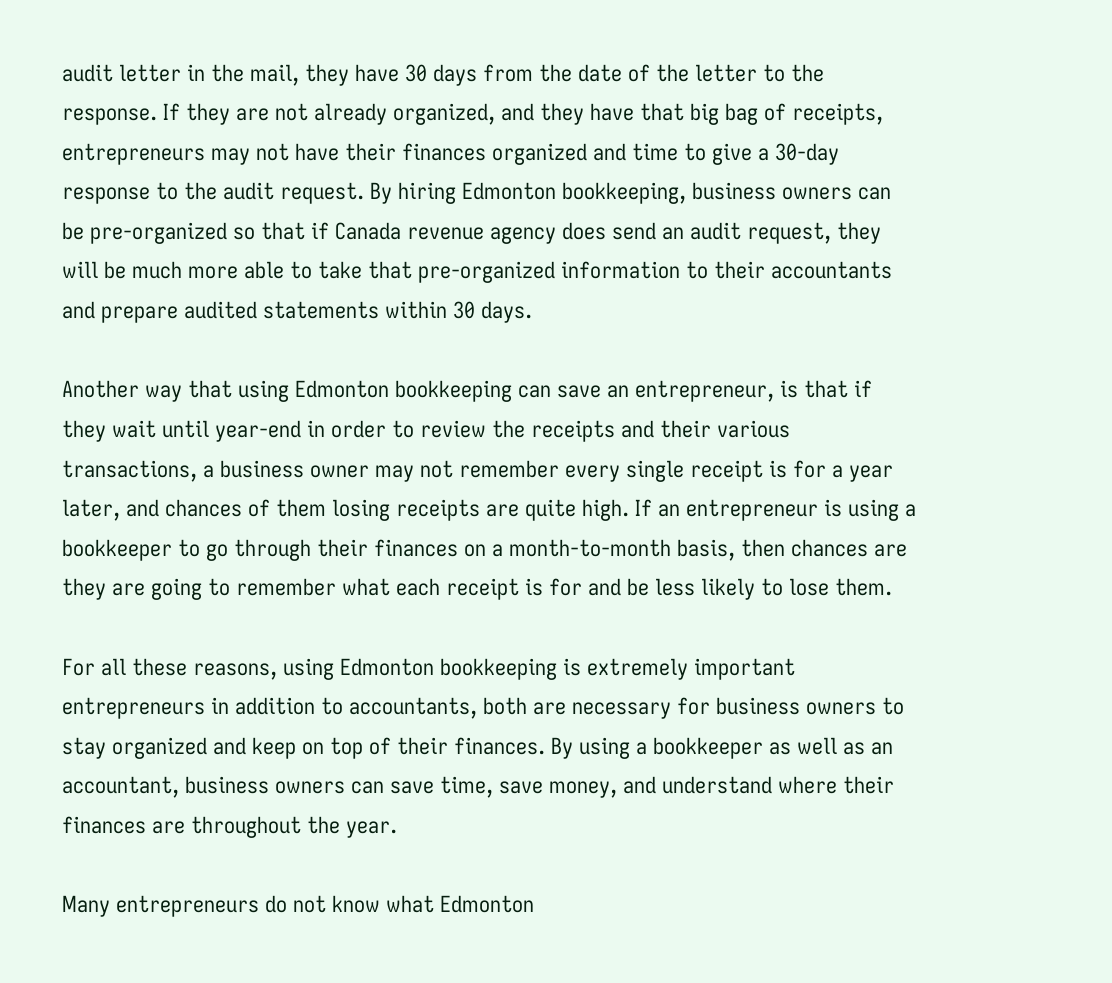audit letter in the mail, they have 30 days from the date of the letter to the response. If they are not already organized, and they have that big bag of receipts, entrepreneurs may not have their finances organized and time to give a 30-day response to the audit request. By hiring Edmonton bookkeeping, business owners can be pre-organized so that if Canada revenue agency does send an audit request, they will be much more able to take that pre-organized information to their accountants and prepare audited statements within 30 days.

Another way that using Edmonton bookkeeping can save an entrepreneur, is that if they wait until year-end in order to review the receipts and their various transactions, a business owner may not remember every single receipt is for a year later, and chances of them losing receipts are quite high. If an entrepreneur is using a bookkeeper to go through their finances on a month-to-month basis, then chances are they are going to remember what each receipt is for and be less likely to lose them.

For all these reasons, using Edmonton bookkeeping is extremely important entrepreneurs in addition to accountants, both are necessary for business owners to stay organized and keep on top of their finances. By using a bookkeeper as well as an accountant, business owners can save time, save money, and understand where their finances are throughout the year.

Many entrepreneurs do not know what Edmonton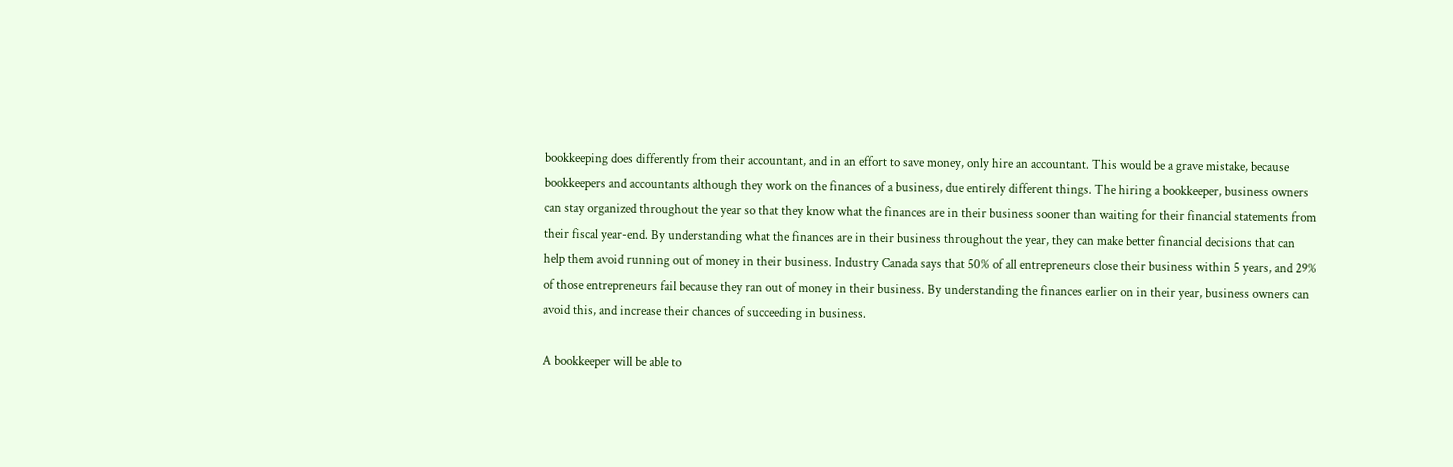bookkeeping does differently from their accountant, and in an effort to save money, only hire an accountant. This would be a grave mistake, because bookkeepers and accountants although they work on the finances of a business, due entirely different things. The hiring a bookkeeper, business owners can stay organized throughout the year so that they know what the finances are in their business sooner than waiting for their financial statements from their fiscal year-end. By understanding what the finances are in their business throughout the year, they can make better financial decisions that can help them avoid running out of money in their business. Industry Canada says that 50% of all entrepreneurs close their business within 5 years, and 29% of those entrepreneurs fail because they ran out of money in their business. By understanding the finances earlier on in their year, business owners can avoid this, and increase their chances of succeeding in business.

A bookkeeper will be able to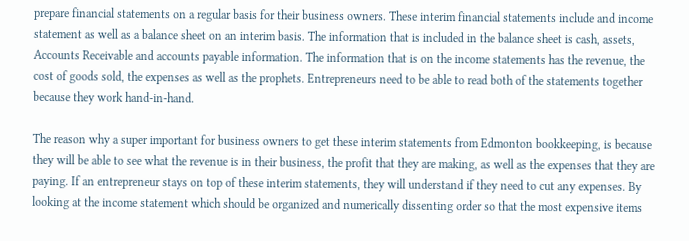prepare financial statements on a regular basis for their business owners. These interim financial statements include and income statement as well as a balance sheet on an interim basis. The information that is included in the balance sheet is cash, assets, Accounts Receivable and accounts payable information. The information that is on the income statements has the revenue, the cost of goods sold, the expenses as well as the prophets. Entrepreneurs need to be able to read both of the statements together because they work hand-in-hand.

The reason why a super important for business owners to get these interim statements from Edmonton bookkeeping, is because they will be able to see what the revenue is in their business, the profit that they are making, as well as the expenses that they are paying. If an entrepreneur stays on top of these interim statements, they will understand if they need to cut any expenses. By looking at the income statement which should be organized and numerically dissenting order so that the most expensive items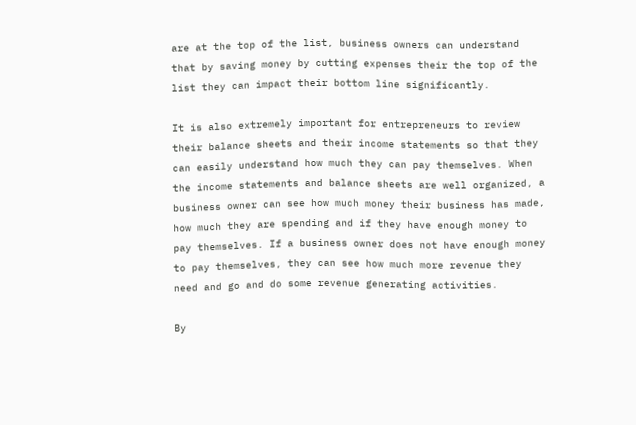are at the top of the list, business owners can understand that by saving money by cutting expenses their the top of the list they can impact their bottom line significantly.

It is also extremely important for entrepreneurs to review their balance sheets and their income statements so that they can easily understand how much they can pay themselves. When the income statements and balance sheets are well organized, a business owner can see how much money their business has made, how much they are spending and if they have enough money to pay themselves. If a business owner does not have enough money to pay themselves, they can see how much more revenue they need and go and do some revenue generating activities.

By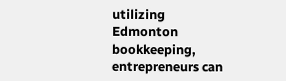utilizing Edmonton bookkeeping, entrepreneurs can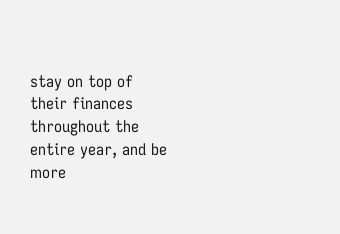stay on top of their finances throughout the entire year, and be more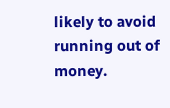likely to avoid running out of money.